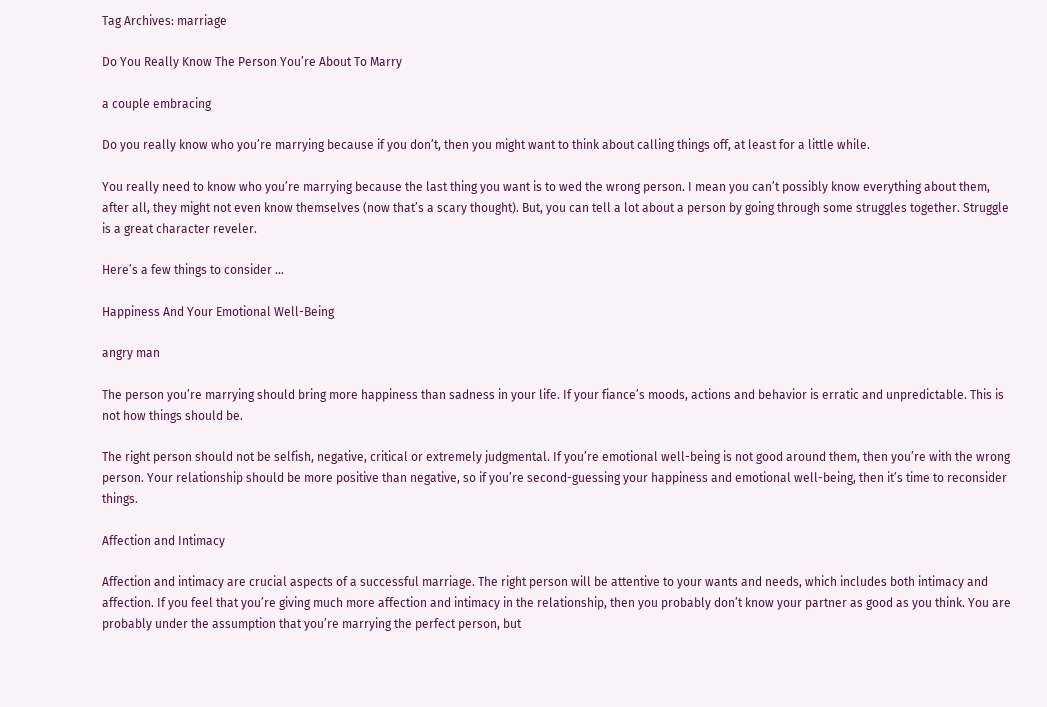Tag Archives: marriage

Do You Really Know The Person You’re About To Marry

a couple embracing

Do you really know who you’re marrying because if you don’t, then you might want to think about calling things off, at least for a little while.

You really need to know who you’re marrying because the last thing you want is to wed the wrong person. I mean you can’t possibly know everything about them, after all, they might not even know themselves (now that’s a scary thought). But, you can tell a lot about a person by going through some struggles together. Struggle is a great character reveler.

Here’s a few things to consider …

Happiness And Your Emotional Well-Being

angry man

The person you’re marrying should bring more happiness than sadness in your life. If your fiance’s moods, actions and behavior is erratic and unpredictable. This is not how things should be.

The right person should not be selfish, negative, critical or extremely judgmental. If you’re emotional well-being is not good around them, then you’re with the wrong person. Your relationship should be more positive than negative, so if you’re second-guessing your happiness and emotional well-being, then it’s time to reconsider things.

Affection and Intimacy

Affection and intimacy are crucial aspects of a successful marriage. The right person will be attentive to your wants and needs, which includes both intimacy and affection. If you feel that you’re giving much more affection and intimacy in the relationship, then you probably don’t know your partner as good as you think. You are probably under the assumption that you’re marrying the perfect person, but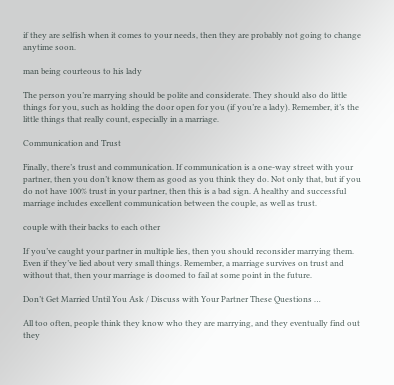if they are selfish when it comes to your needs, then they are probably not going to change anytime soon.

man being courteous to his lady

The person you’re marrying should be polite and considerate. They should also do little things for you, such as holding the door open for you (if you’re a lady). Remember, it’s the little things that really count, especially in a marriage.

Communication and Trust

Finally, there’s trust and communication. If communication is a one-way street with your partner, then you don’t know them as good as you think they do. Not only that, but if you do not have 100% trust in your partner, then this is a bad sign. A healthy and successful marriage includes excellent communication between the couple, as well as trust.

couple with their backs to each other

If you’ve caught your partner in multiple lies, then you should reconsider marrying them. Even if they’ve lied about very small things. Remember, a marriage survives on trust and without that, then your marriage is doomed to fail at some point in the future.

Don’t Get Married Until You Ask / Discuss with Your Partner These Questions …

All too often, people think they know who they are marrying, and they eventually find out they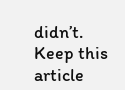didn’t. Keep this article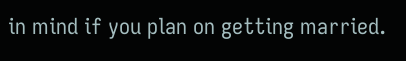in mind if you plan on getting married.